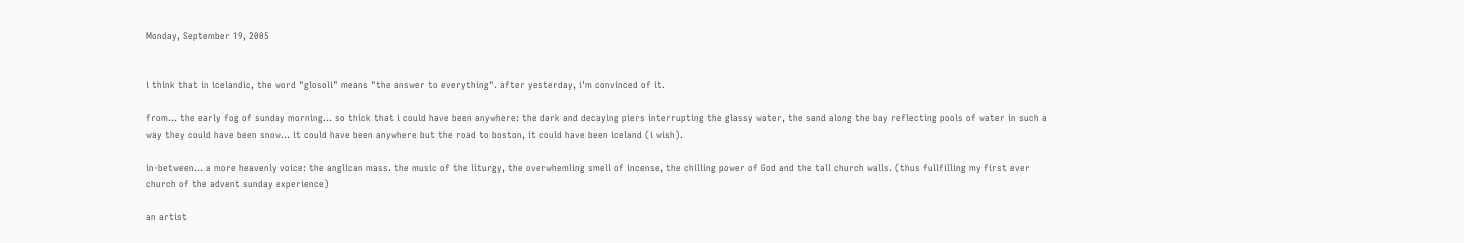Monday, September 19, 2005


i think that in icelandic, the word "glosoli" means "the answer to everything". after yesterday, i'm convinced of it.

from... the early fog of sunday morning... so thick that i could have been anywhere: the dark and decaying piers interrupting the glassy water, the sand along the bay reflecting pools of water in such a way they could have been snow... it could have been anywhere but the road to boston, it could have been iceland (i wish).

in-between... a more heavenly voice: the anglican mass. the music of the liturgy, the overwhemling smell of incense, the chilling power of God and the tall church walls. (thus fullfilling my first ever church of the advent sunday experience)

an artist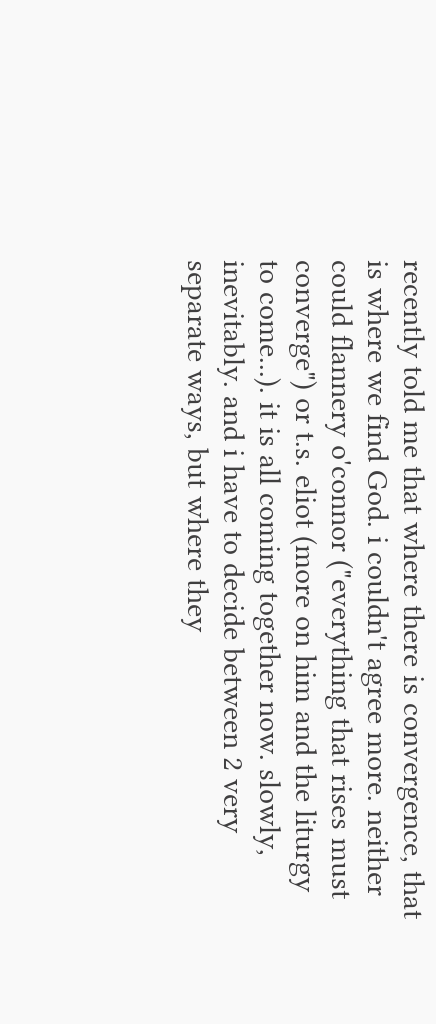recently told me that where there is convergence, that is where we find God. i couldn't agree more. neither could flannery o'connor ("everything that rises must converge") or t.s. eliot (more on him and the liturgy to come...). it is all coming together now. slowly, inevitably. and i have to decide between 2 very separate ways, but where they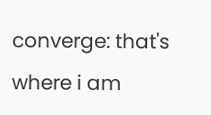converge: that's where i am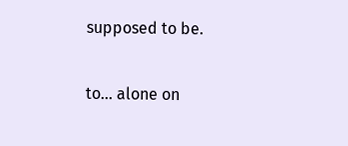supposed to be.

to... alone on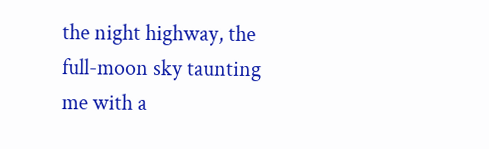the night highway, the full-moon sky taunting me with a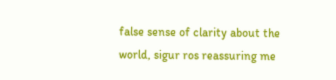false sense of clarity about the world, sigur ros reassuring me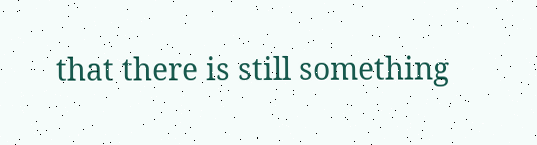that there is still something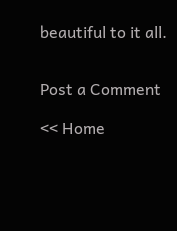beautiful to it all.


Post a Comment

<< Home